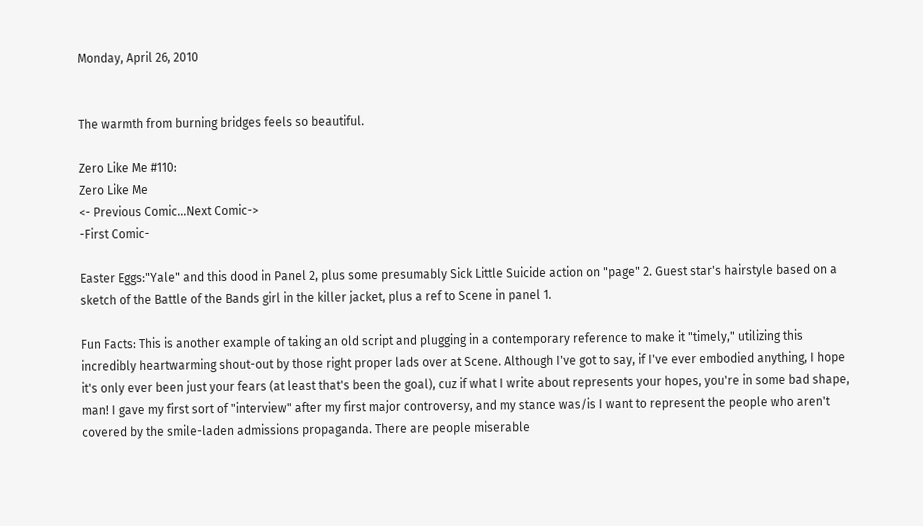Monday, April 26, 2010


The warmth from burning bridges feels so beautiful.

Zero Like Me #110:
Zero Like Me
<- Previous Comic...Next Comic->
-First Comic-

Easter Eggs:"Yale" and this dood in Panel 2, plus some presumably Sick Little Suicide action on "page" 2. Guest star's hairstyle based on a sketch of the Battle of the Bands girl in the killer jacket, plus a ref to Scene in panel 1.

Fun Facts: This is another example of taking an old script and plugging in a contemporary reference to make it "timely," utilizing this incredibly heartwarming shout-out by those right proper lads over at Scene. Although I've got to say, if I've ever embodied anything, I hope it's only ever been just your fears (at least that's been the goal), cuz if what I write about represents your hopes, you're in some bad shape, man! I gave my first sort of "interview" after my first major controversy, and my stance was/is I want to represent the people who aren't covered by the smile-laden admissions propaganda. There are people miserable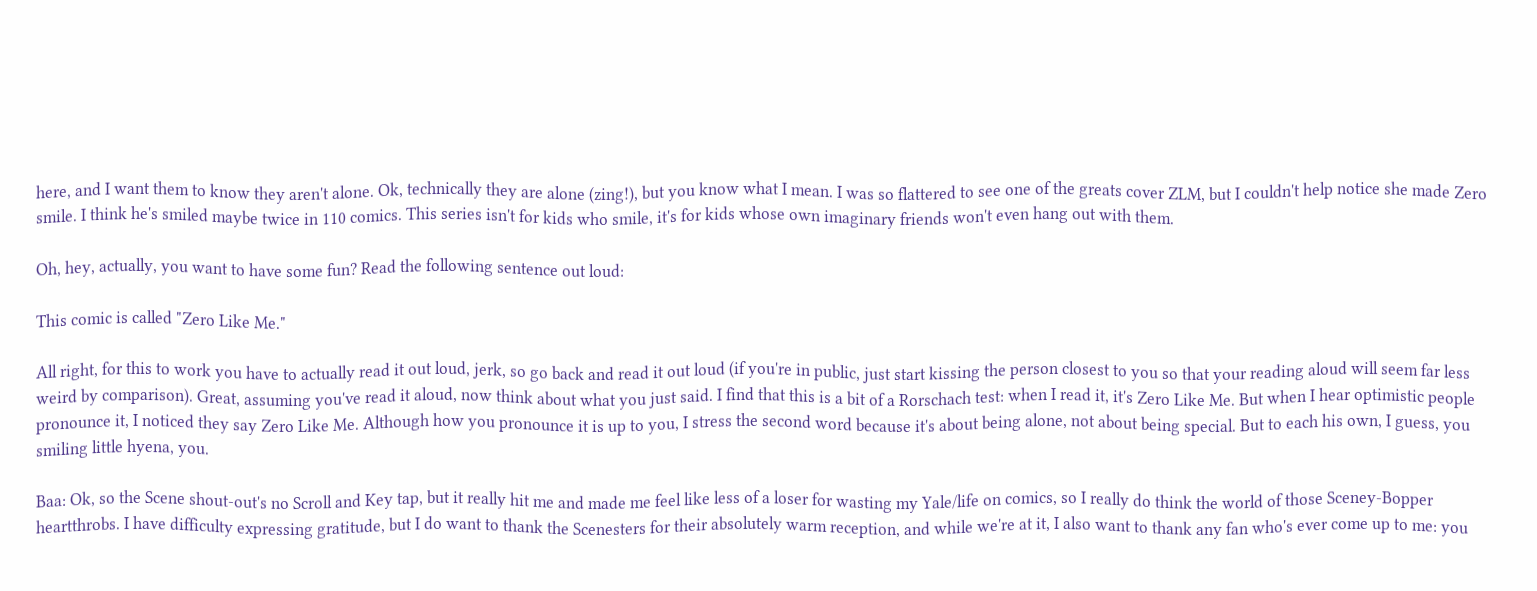here, and I want them to know they aren't alone. Ok, technically they are alone (zing!), but you know what I mean. I was so flattered to see one of the greats cover ZLM, but I couldn't help notice she made Zero smile. I think he's smiled maybe twice in 110 comics. This series isn't for kids who smile, it's for kids whose own imaginary friends won't even hang out with them.

Oh, hey, actually, you want to have some fun? Read the following sentence out loud:

This comic is called "Zero Like Me."

All right, for this to work you have to actually read it out loud, jerk, so go back and read it out loud (if you're in public, just start kissing the person closest to you so that your reading aloud will seem far less weird by comparison). Great, assuming you've read it aloud, now think about what you just said. I find that this is a bit of a Rorschach test: when I read it, it's Zero Like Me. But when I hear optimistic people pronounce it, I noticed they say Zero Like Me. Although how you pronounce it is up to you, I stress the second word because it's about being alone, not about being special. But to each his own, I guess, you smiling little hyena, you.

Baa: Ok, so the Scene shout-out's no Scroll and Key tap, but it really hit me and made me feel like less of a loser for wasting my Yale/life on comics, so I really do think the world of those Sceney-Bopper heartthrobs. I have difficulty expressing gratitude, but I do want to thank the Scenesters for their absolutely warm reception, and while we're at it, I also want to thank any fan who's ever come up to me: you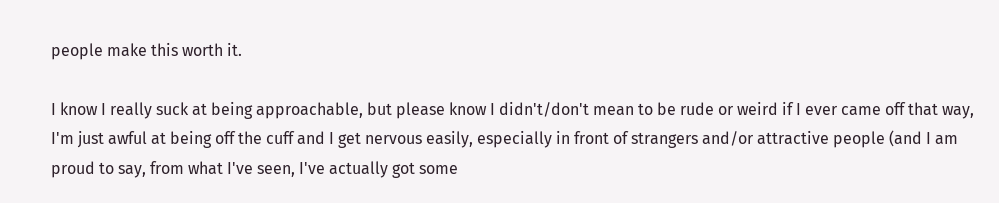people make this worth it.

I know I really suck at being approachable, but please know I didn't/don't mean to be rude or weird if I ever came off that way, I'm just awful at being off the cuff and I get nervous easily, especially in front of strangers and/or attractive people (and I am proud to say, from what I've seen, I've actually got some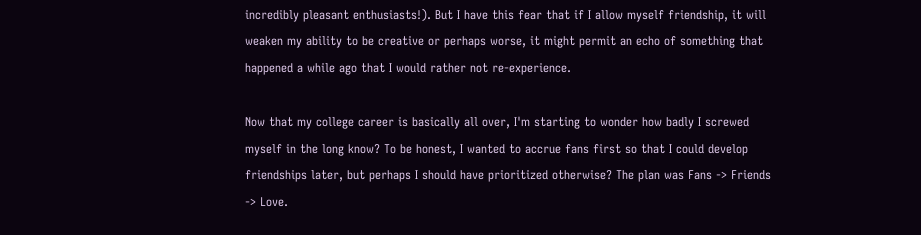incredibly pleasant enthusiasts!). But I have this fear that if I allow myself friendship, it will weaken my ability to be creative or perhaps worse, it might permit an echo of something that happened a while ago that I would rather not re-experience.

Now that my college career is basically all over, I'm starting to wonder how badly I screwed myself in the long know? To be honest, I wanted to accrue fans first so that I could develop friendships later, but perhaps I should have prioritized otherwise? The plan was Fans -> Friends -> Love.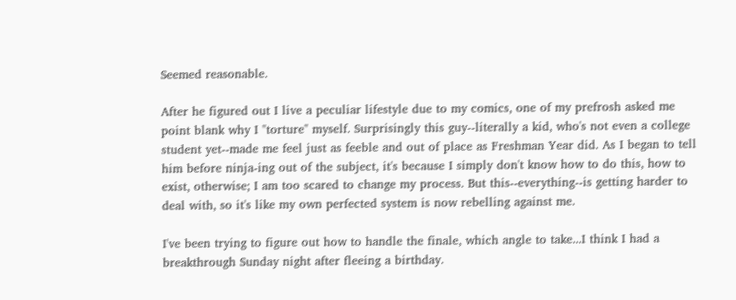Seemed reasonable.

After he figured out I live a peculiar lifestyle due to my comics, one of my prefrosh asked me point blank why I "torture" myself. Surprisingly this guy--literally a kid, who's not even a college student yet--made me feel just as feeble and out of place as Freshman Year did. As I began to tell him before ninja-ing out of the subject, it's because I simply don't know how to do this, how to exist, otherwise; I am too scared to change my process. But this--everything--is getting harder to deal with, so it's like my own perfected system is now rebelling against me.

I've been trying to figure out how to handle the finale, which angle to take...I think I had a breakthrough Sunday night after fleeing a birthday.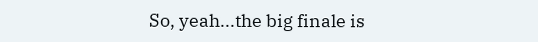So, yeah...the big finale is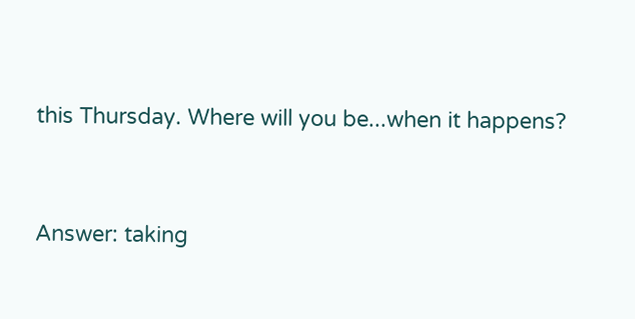this Thursday. Where will you be...when it happens?


Answer: taking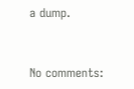a dump.


No comments: